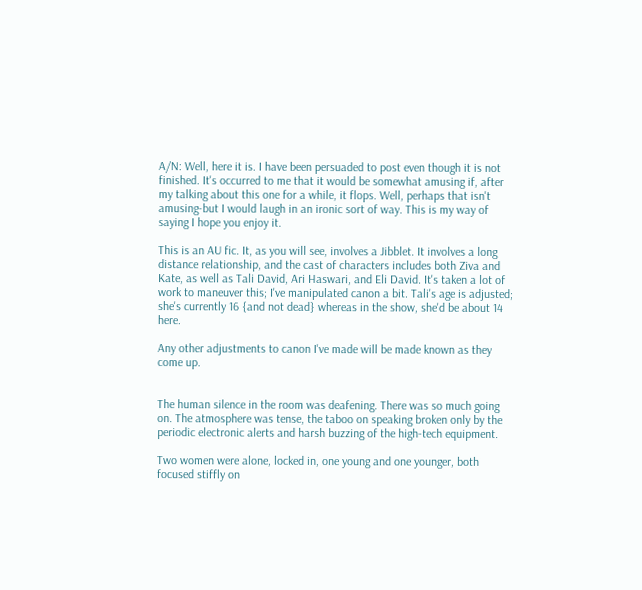A/N: Well, here it is. I have been persuaded to post even though it is not finished. It's occurred to me that it would be somewhat amusing if, after my talking about this one for a while, it flops. Well, perhaps that isn't amusing-but I would laugh in an ironic sort of way. This is my way of saying I hope you enjoy it.

This is an AU fic. It, as you will see, involves a Jibblet. It involves a long distance relationship, and the cast of characters includes both Ziva and Kate, as well as Tali David, Ari Haswari, and Eli David. It's taken a lot of work to maneuver this; I've manipulated canon a bit. Tali's age is adjusted; she's currently 16 {and not dead} whereas in the show, she'd be about 14 here.

Any other adjustments to canon I've made will be made known as they come up.


The human silence in the room was deafening. There was so much going on. The atmosphere was tense, the taboo on speaking broken only by the periodic electronic alerts and harsh buzzing of the high-tech equipment.

Two women were alone, locked in, one young and one younger, both focused stiffly on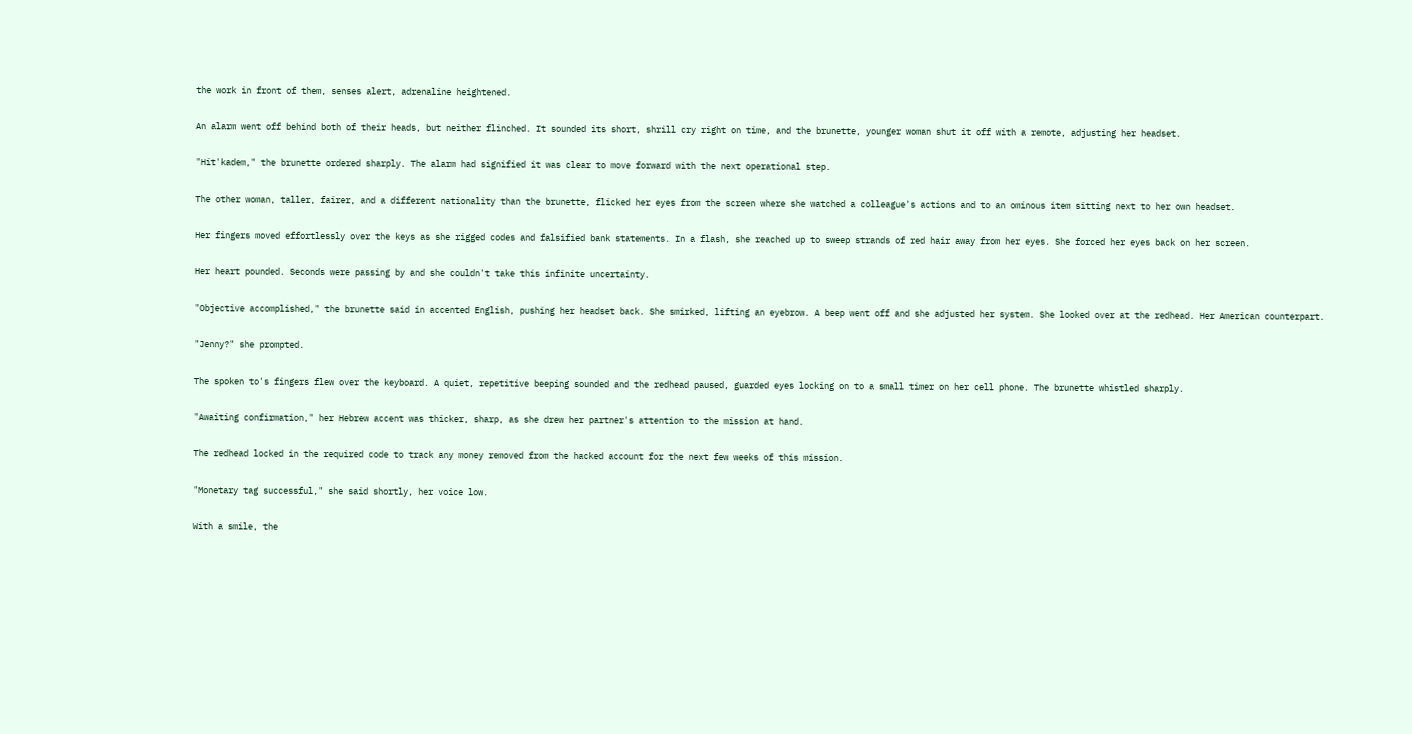the work in front of them, senses alert, adrenaline heightened.

An alarm went off behind both of their heads, but neither flinched. It sounded its short, shrill cry right on time, and the brunette, younger woman shut it off with a remote, adjusting her headset.

"Hit'kadem," the brunette ordered sharply. The alarm had signified it was clear to move forward with the next operational step.

The other woman, taller, fairer, and a different nationality than the brunette, flicked her eyes from the screen where she watched a colleague's actions and to an ominous item sitting next to her own headset.

Her fingers moved effortlessly over the keys as she rigged codes and falsified bank statements. In a flash, she reached up to sweep strands of red hair away from her eyes. She forced her eyes back on her screen.

Her heart pounded. Seconds were passing by and she couldn't take this infinite uncertainty.

"Objective accomplished," the brunette said in accented English, pushing her headset back. She smirked, lifting an eyebrow. A beep went off and she adjusted her system. She looked over at the redhead. Her American counterpart.

"Jenny?" she prompted.

The spoken to's fingers flew over the keyboard. A quiet, repetitive beeping sounded and the redhead paused, guarded eyes locking on to a small timer on her cell phone. The brunette whistled sharply.

"Awaiting confirmation," her Hebrew accent was thicker, sharp, as she drew her partner's attention to the mission at hand.

The redhead locked in the required code to track any money removed from the hacked account for the next few weeks of this mission.

"Monetary tag successful," she said shortly, her voice low.

With a smile, the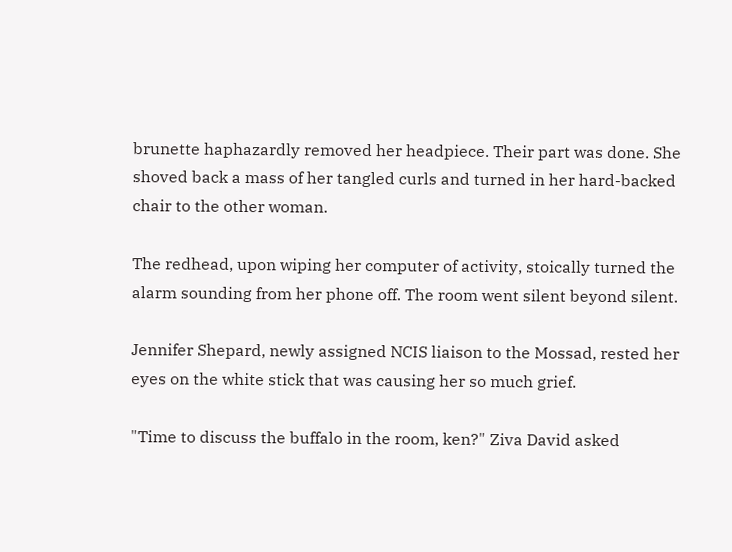brunette haphazardly removed her headpiece. Their part was done. She shoved back a mass of her tangled curls and turned in her hard-backed chair to the other woman.

The redhead, upon wiping her computer of activity, stoically turned the alarm sounding from her phone off. The room went silent beyond silent.

Jennifer Shepard, newly assigned NCIS liaison to the Mossad, rested her eyes on the white stick that was causing her so much grief.

"Time to discuss the buffalo in the room, ken?" Ziva David asked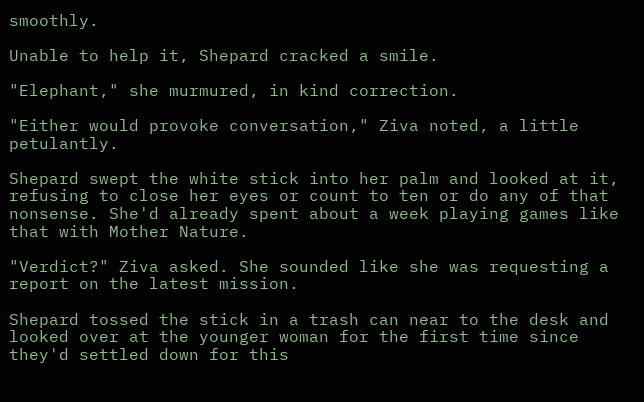smoothly.

Unable to help it, Shepard cracked a smile.

"Elephant," she murmured, in kind correction.

"Either would provoke conversation," Ziva noted, a little petulantly.

Shepard swept the white stick into her palm and looked at it, refusing to close her eyes or count to ten or do any of that nonsense. She'd already spent about a week playing games like that with Mother Nature.

"Verdict?" Ziva asked. She sounded like she was requesting a report on the latest mission.

Shepard tossed the stick in a trash can near to the desk and looked over at the younger woman for the first time since they'd settled down for this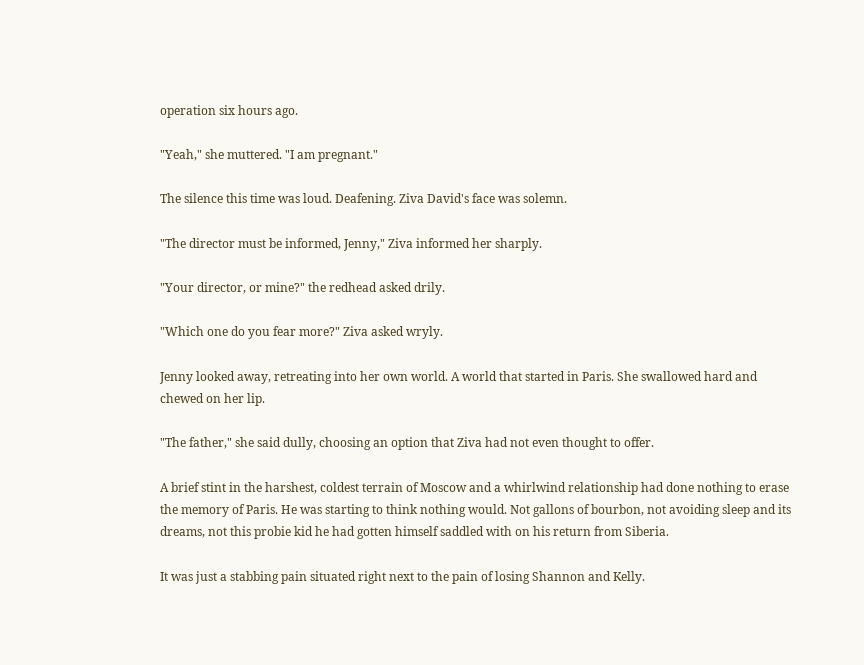operation six hours ago.

"Yeah," she muttered. "I am pregnant."

The silence this time was loud. Deafening. Ziva David's face was solemn.

"The director must be informed, Jenny," Ziva informed her sharply.

"Your director, or mine?" the redhead asked drily.

"Which one do you fear more?" Ziva asked wryly.

Jenny looked away, retreating into her own world. A world that started in Paris. She swallowed hard and chewed on her lip.

"The father," she said dully, choosing an option that Ziva had not even thought to offer.

A brief stint in the harshest, coldest terrain of Moscow and a whirlwind relationship had done nothing to erase the memory of Paris. He was starting to think nothing would. Not gallons of bourbon, not avoiding sleep and its dreams, not this probie kid he had gotten himself saddled with on his return from Siberia.

It was just a stabbing pain situated right next to the pain of losing Shannon and Kelly.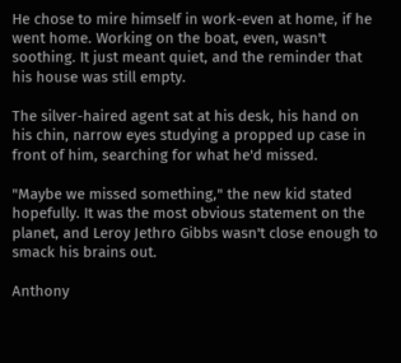He chose to mire himself in work-even at home, if he went home. Working on the boat, even, wasn't soothing. It just meant quiet, and the reminder that his house was still empty.

The silver-haired agent sat at his desk, his hand on his chin, narrow eyes studying a propped up case in front of him, searching for what he'd missed.

"Maybe we missed something," the new kid stated hopefully. It was the most obvious statement on the planet, and Leroy Jethro Gibbs wasn't close enough to smack his brains out.

Anthony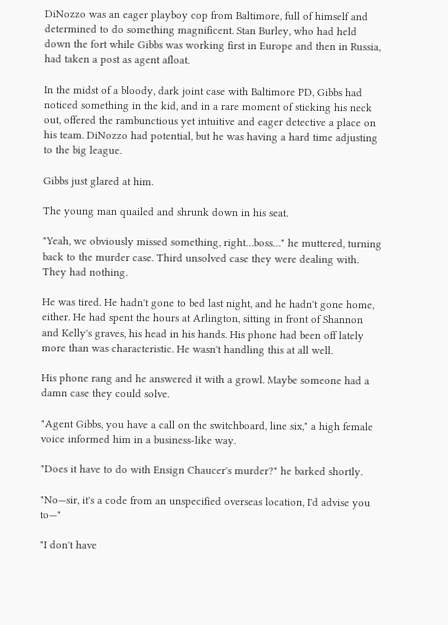DiNozzo was an eager playboy cop from Baltimore, full of himself and determined to do something magnificent. Stan Burley, who had held down the fort while Gibbs was working first in Europe and then in Russia, had taken a post as agent afloat.

In the midst of a bloody, dark joint case with Baltimore PD, Gibbs had noticed something in the kid, and in a rare moment of sticking his neck out, offered the rambunctious yet intuitive and eager detective a place on his team. DiNozzo had potential, but he was having a hard time adjusting to the big league.

Gibbs just glared at him.

The young man quailed and shrunk down in his seat.

"Yeah, we obviously missed something, right…boss…" he muttered, turning back to the murder case. Third unsolved case they were dealing with. They had nothing.

He was tired. He hadn't gone to bed last night, and he hadn't gone home, either. He had spent the hours at Arlington, sitting in front of Shannon and Kelly's graves, his head in his hands. His phone had been off lately more than was characteristic. He wasn't handling this at all well.

His phone rang and he answered it with a growl. Maybe someone had a damn case they could solve.

"Agent Gibbs, you have a call on the switchboard, line six," a high female voice informed him in a business-like way.

"Does it have to do with Ensign Chaucer's murder?" he barked shortly.

"No—sir, it's a code from an unspecified overseas location, I'd advise you to—"

"I don't have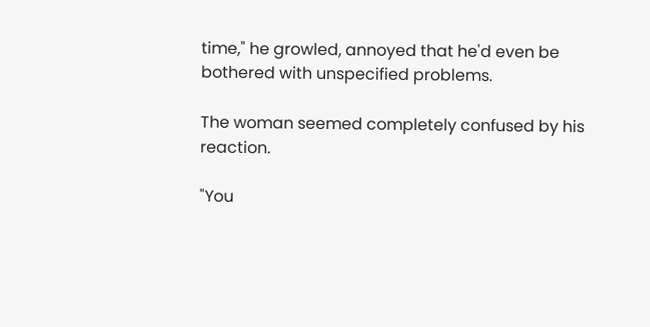time," he growled, annoyed that he'd even be bothered with unspecified problems.

The woman seemed completely confused by his reaction.

"You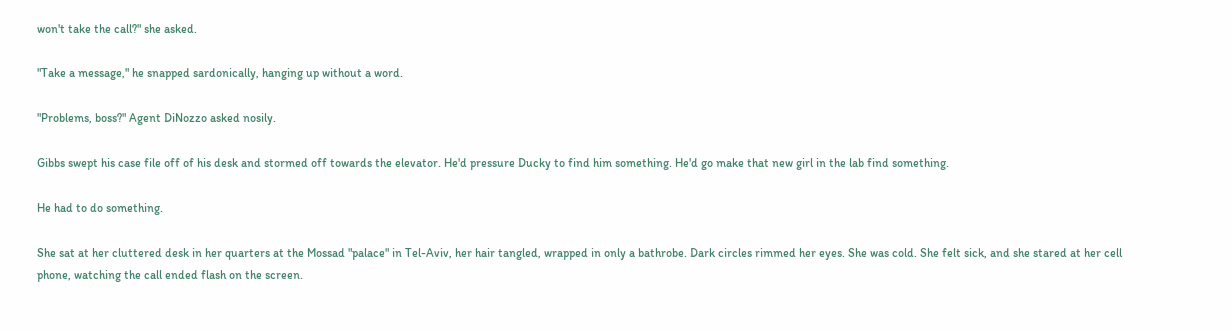won't take the call?" she asked.

"Take a message," he snapped sardonically, hanging up without a word.

"Problems, boss?" Agent DiNozzo asked nosily.

Gibbs swept his case file off of his desk and stormed off towards the elevator. He'd pressure Ducky to find him something. He'd go make that new girl in the lab find something.

He had to do something.

She sat at her cluttered desk in her quarters at the Mossad "palace" in Tel-Aviv, her hair tangled, wrapped in only a bathrobe. Dark circles rimmed her eyes. She was cold. She felt sick, and she stared at her cell phone, watching the call ended flash on the screen.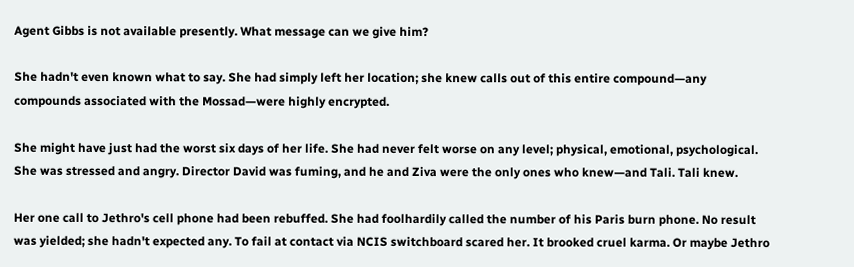Agent Gibbs is not available presently. What message can we give him?

She hadn't even known what to say. She had simply left her location; she knew calls out of this entire compound—any compounds associated with the Mossad—were highly encrypted.

She might have just had the worst six days of her life. She had never felt worse on any level; physical, emotional, psychological. She was stressed and angry. Director David was fuming, and he and Ziva were the only ones who knew—and Tali. Tali knew.

Her one call to Jethro's cell phone had been rebuffed. She had foolhardily called the number of his Paris burn phone. No result was yielded; she hadn't expected any. To fail at contact via NCIS switchboard scared her. It brooked cruel karma. Or maybe Jethro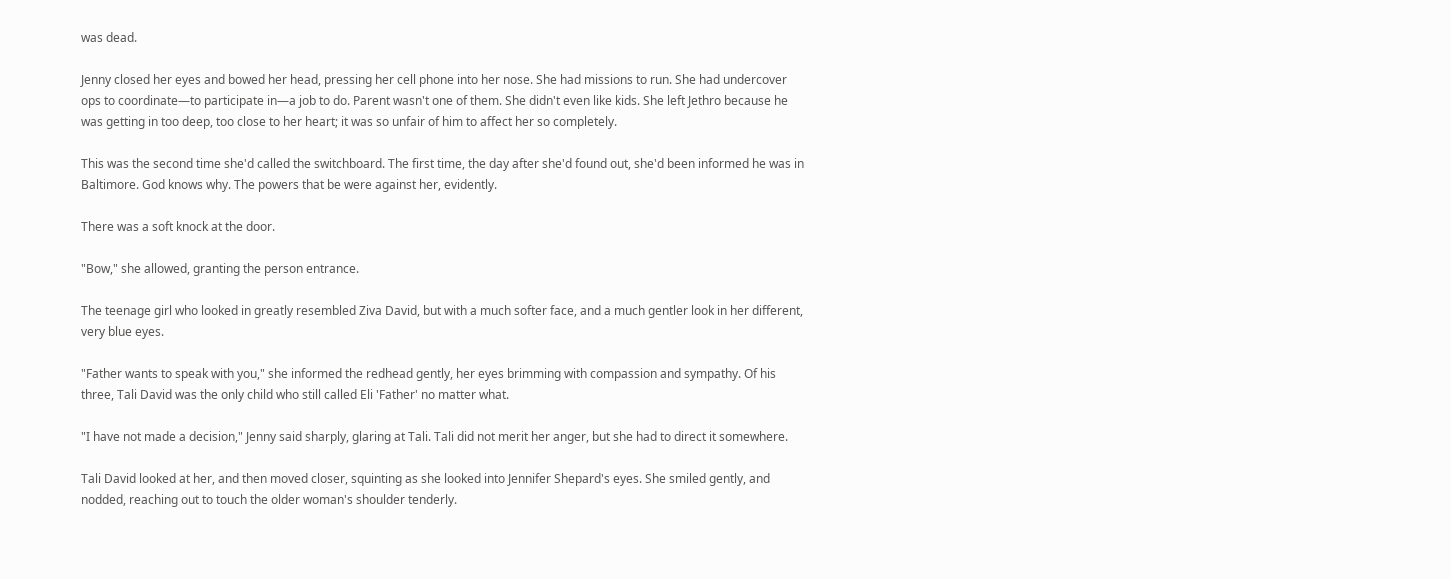was dead.

Jenny closed her eyes and bowed her head, pressing her cell phone into her nose. She had missions to run. She had undercover ops to coordinate—to participate in—a job to do. Parent wasn't one of them. She didn't even like kids. She left Jethro because he was getting in too deep, too close to her heart; it was so unfair of him to affect her so completely.

This was the second time she'd called the switchboard. The first time, the day after she'd found out, she'd been informed he was in Baltimore. God knows why. The powers that be were against her, evidently.

There was a soft knock at the door.

"Bow," she allowed, granting the person entrance.

The teenage girl who looked in greatly resembled Ziva David, but with a much softer face, and a much gentler look in her different, very blue eyes.

"Father wants to speak with you," she informed the redhead gently, her eyes brimming with compassion and sympathy. Of his three, Tali David was the only child who still called Eli 'Father' no matter what.

"I have not made a decision," Jenny said sharply, glaring at Tali. Tali did not merit her anger, but she had to direct it somewhere.

Tali David looked at her, and then moved closer, squinting as she looked into Jennifer Shepard's eyes. She smiled gently, and nodded, reaching out to touch the older woman's shoulder tenderly.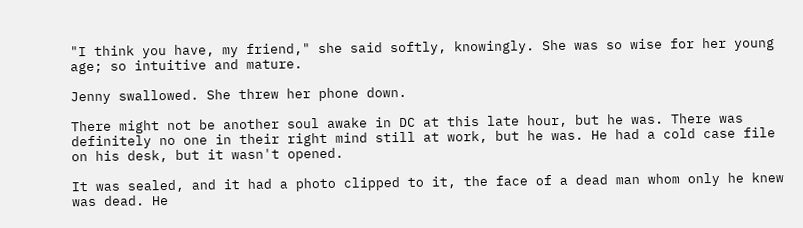"I think you have, my friend," she said softly, knowingly. She was so wise for her young age; so intuitive and mature.

Jenny swallowed. She threw her phone down.

There might not be another soul awake in DC at this late hour, but he was. There was definitely no one in their right mind still at work, but he was. He had a cold case file on his desk, but it wasn't opened.

It was sealed, and it had a photo clipped to it, the face of a dead man whom only he knew was dead. He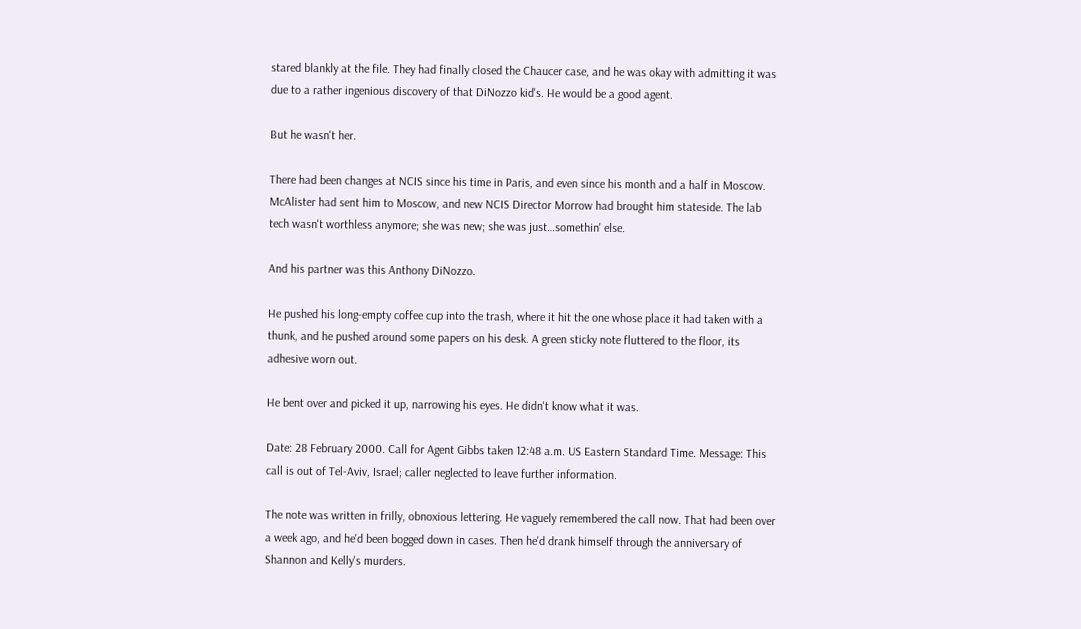stared blankly at the file. They had finally closed the Chaucer case, and he was okay with admitting it was due to a rather ingenious discovery of that DiNozzo kid's. He would be a good agent.

But he wasn't her.

There had been changes at NCIS since his time in Paris, and even since his month and a half in Moscow. McAlister had sent him to Moscow, and new NCIS Director Morrow had brought him stateside. The lab tech wasn't worthless anymore; she was new; she was just…somethin' else.

And his partner was this Anthony DiNozzo.

He pushed his long-empty coffee cup into the trash, where it hit the one whose place it had taken with a thunk, and he pushed around some papers on his desk. A green sticky note fluttered to the floor, its adhesive worn out.

He bent over and picked it up, narrowing his eyes. He didn't know what it was.

Date: 28 February 2000. Call for Agent Gibbs taken 12:48 a.m. US Eastern Standard Time. Message: This call is out of Tel-Aviv, Israel; caller neglected to leave further information.

The note was written in frilly, obnoxious lettering. He vaguely remembered the call now. That had been over a week ago, and he'd been bogged down in cases. Then he'd drank himself through the anniversary of Shannon and Kelly's murders.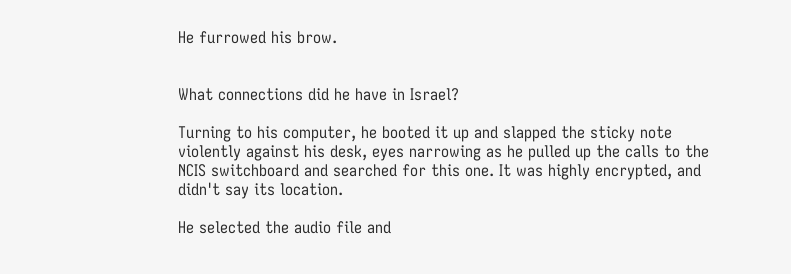He furrowed his brow.


What connections did he have in Israel?

Turning to his computer, he booted it up and slapped the sticky note violently against his desk, eyes narrowing as he pulled up the calls to the NCIS switchboard and searched for this one. It was highly encrypted, and didn't say its location.

He selected the audio file and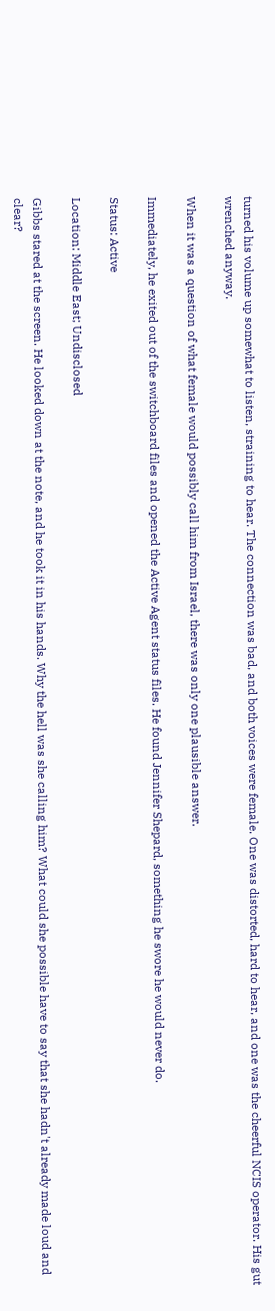turned his volume up somewhat to listen, straining to hear. The connection was bad, and both voices were female. One was distorted, hard to hear, and one was the cheerful NCIS operator. His gut wrenched anyway.

When it was a question of what female would possibly call him from Israel, there was only one plausible answer.

Immediately, he exited out of the switchboard files and opened the Active Agent status files. He found Jennifer Shepard, something he swore he would never do.

Status: Active

Location: Middle East; Undisclosed

Gibbs stared at the screen. He looked down at the note, and he took it in his hands. Why the hell was she calling him? What could she possible have to say that she hadn't already made loud and clear?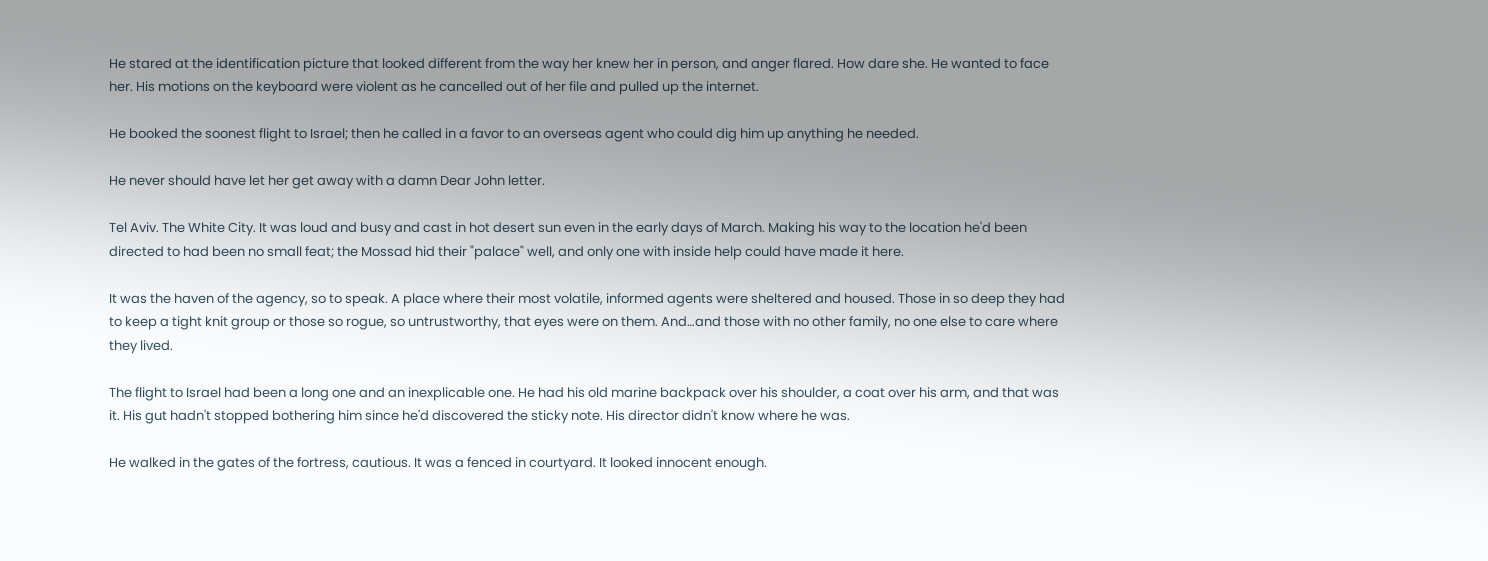He stared at the identification picture that looked different from the way her knew her in person, and anger flared. How dare she. He wanted to face her. His motions on the keyboard were violent as he cancelled out of her file and pulled up the internet.

He booked the soonest flight to Israel; then he called in a favor to an overseas agent who could dig him up anything he needed.

He never should have let her get away with a damn Dear John letter.

Tel Aviv. The White City. It was loud and busy and cast in hot desert sun even in the early days of March. Making his way to the location he'd been directed to had been no small feat; the Mossad hid their "palace" well, and only one with inside help could have made it here.

It was the haven of the agency, so to speak. A place where their most volatile, informed agents were sheltered and housed. Those in so deep they had to keep a tight knit group or those so rogue, so untrustworthy, that eyes were on them. And…and those with no other family, no one else to care where they lived.

The flight to Israel had been a long one and an inexplicable one. He had his old marine backpack over his shoulder, a coat over his arm, and that was it. His gut hadn't stopped bothering him since he'd discovered the sticky note. His director didn't know where he was.

He walked in the gates of the fortress, cautious. It was a fenced in courtyard. It looked innocent enough.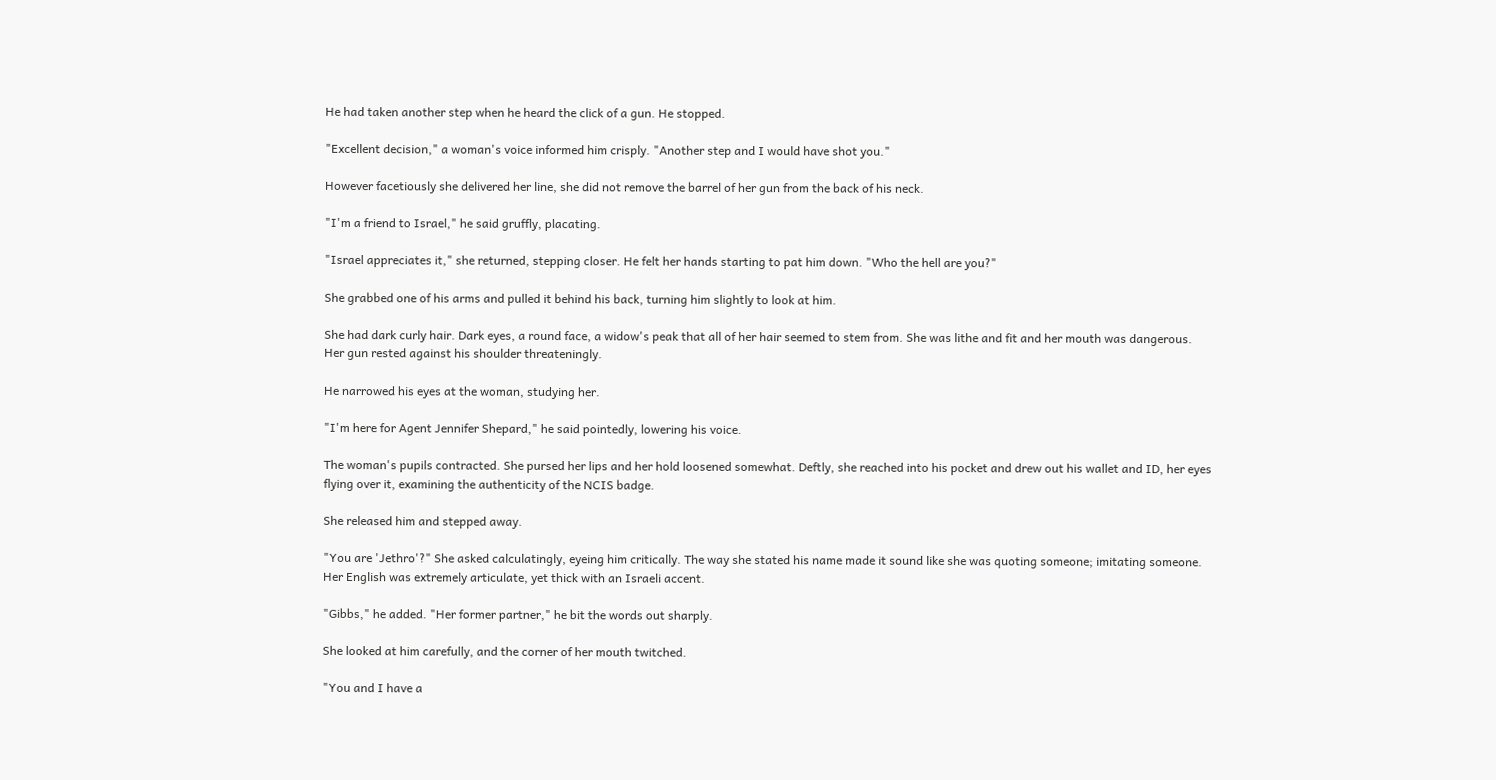He had taken another step when he heard the click of a gun. He stopped.

"Excellent decision," a woman's voice informed him crisply. "Another step and I would have shot you."

However facetiously she delivered her line, she did not remove the barrel of her gun from the back of his neck.

"I'm a friend to Israel," he said gruffly, placating.

"Israel appreciates it," she returned, stepping closer. He felt her hands starting to pat him down. "Who the hell are you?"

She grabbed one of his arms and pulled it behind his back, turning him slightly to look at him.

She had dark curly hair. Dark eyes, a round face, a widow's peak that all of her hair seemed to stem from. She was lithe and fit and her mouth was dangerous. Her gun rested against his shoulder threateningly.

He narrowed his eyes at the woman, studying her.

"I'm here for Agent Jennifer Shepard," he said pointedly, lowering his voice.

The woman's pupils contracted. She pursed her lips and her hold loosened somewhat. Deftly, she reached into his pocket and drew out his wallet and ID, her eyes flying over it, examining the authenticity of the NCIS badge.

She released him and stepped away.

"You are 'Jethro'?" She asked calculatingly, eyeing him critically. The way she stated his name made it sound like she was quoting someone; imitating someone. Her English was extremely articulate, yet thick with an Israeli accent.

"Gibbs," he added. "Her former partner," he bit the words out sharply.

She looked at him carefully, and the corner of her mouth twitched.

"You and I have a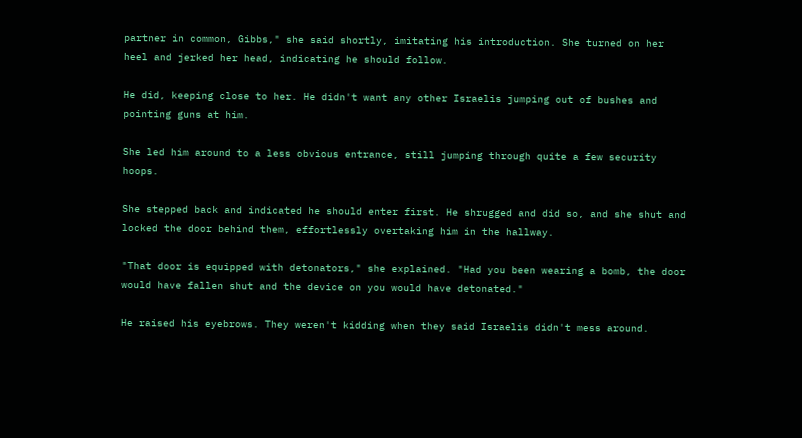partner in common, Gibbs," she said shortly, imitating his introduction. She turned on her heel and jerked her head, indicating he should follow.

He did, keeping close to her. He didn't want any other Israelis jumping out of bushes and pointing guns at him.

She led him around to a less obvious entrance, still jumping through quite a few security hoops.

She stepped back and indicated he should enter first. He shrugged and did so, and she shut and locked the door behind them, effortlessly overtaking him in the hallway.

"That door is equipped with detonators," she explained. "Had you been wearing a bomb, the door would have fallen shut and the device on you would have detonated."

He raised his eyebrows. They weren't kidding when they said Israelis didn't mess around.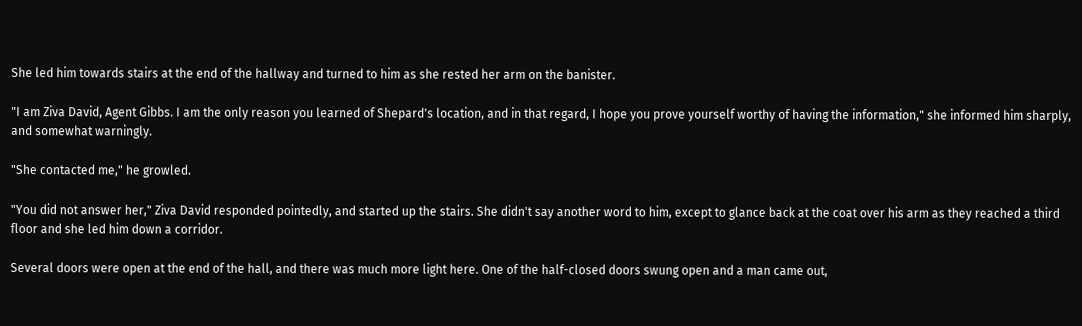She led him towards stairs at the end of the hallway and turned to him as she rested her arm on the banister.

"I am Ziva David, Agent Gibbs. I am the only reason you learned of Shepard's location, and in that regard, I hope you prove yourself worthy of having the information," she informed him sharply, and somewhat warningly.

"She contacted me," he growled.

"You did not answer her," Ziva David responded pointedly, and started up the stairs. She didn't say another word to him, except to glance back at the coat over his arm as they reached a third floor and she led him down a corridor.

Several doors were open at the end of the hall, and there was much more light here. One of the half-closed doors swung open and a man came out,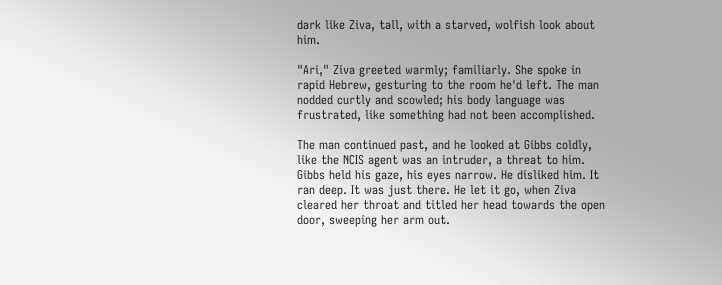dark like Ziva, tall, with a starved, wolfish look about him.

"Ari," Ziva greeted warmly; familiarly. She spoke in rapid Hebrew, gesturing to the room he'd left. The man nodded curtly and scowled; his body language was frustrated, like something had not been accomplished.

The man continued past, and he looked at Gibbs coldly, like the NCIS agent was an intruder, a threat to him. Gibbs held his gaze, his eyes narrow. He disliked him. It ran deep. It was just there. He let it go, when Ziva cleared her throat and titled her head towards the open door, sweeping her arm out.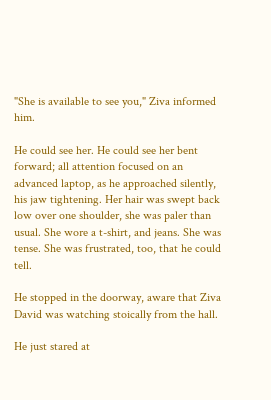"She is available to see you," Ziva informed him.

He could see her. He could see her bent forward; all attention focused on an advanced laptop, as he approached silently, his jaw tightening. Her hair was swept back low over one shoulder, she was paler than usual. She wore a t-shirt, and jeans. She was tense. She was frustrated, too, that he could tell.

He stopped in the doorway, aware that Ziva David was watching stoically from the hall.

He just stared at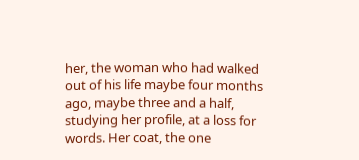her, the woman who had walked out of his life maybe four months ago, maybe three and a half, studying her profile, at a loss for words. Her coat, the one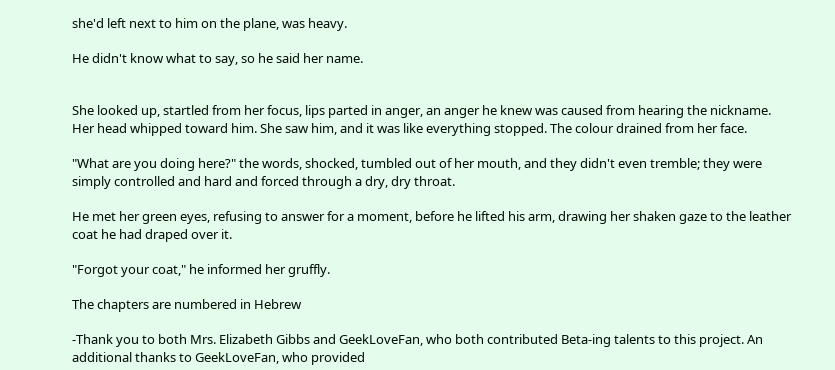she'd left next to him on the plane, was heavy.

He didn't know what to say, so he said her name.


She looked up, startled from her focus, lips parted in anger, an anger he knew was caused from hearing the nickname. Her head whipped toward him. She saw him, and it was like everything stopped. The colour drained from her face.

"What are you doing here?" the words, shocked, tumbled out of her mouth, and they didn't even tremble; they were simply controlled and hard and forced through a dry, dry throat.

He met her green eyes, refusing to answer for a moment, before he lifted his arm, drawing her shaken gaze to the leather coat he had draped over it.

"Forgot your coat," he informed her gruffly.

The chapters are numbered in Hebrew

-Thank you to both Mrs. Elizabeth Gibbs and GeekLoveFan, who both contributed Beta-ing talents to this project. An additional thanks to GeekLoveFan, who provided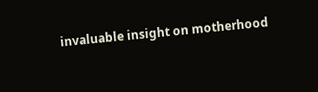invaluable insight on motherhood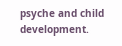psyche and child development.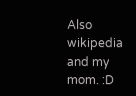Also wikipedia and my mom. :D